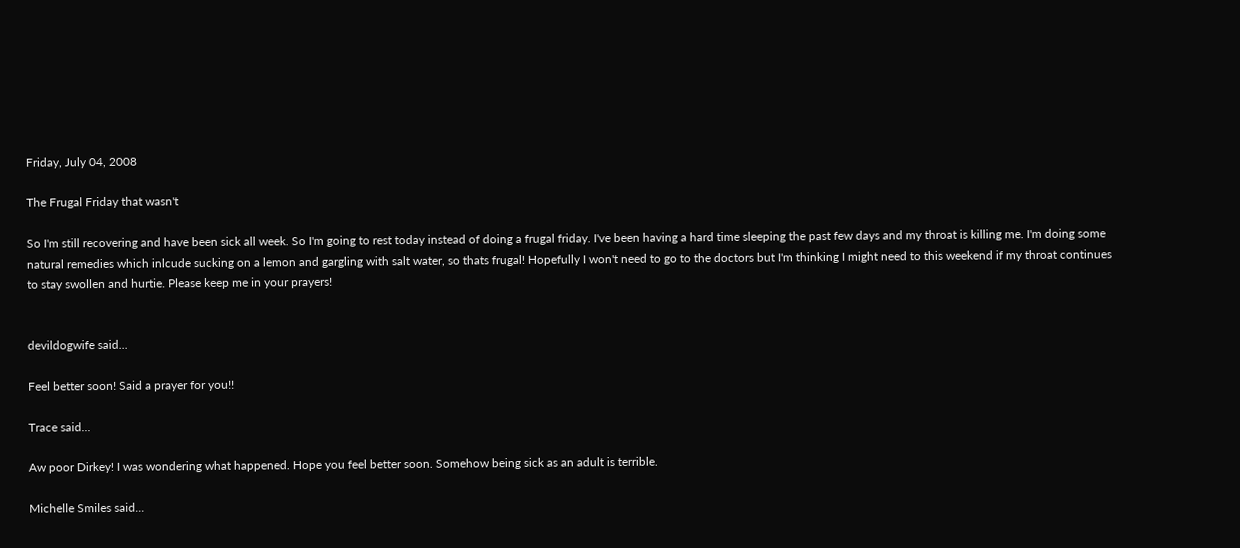Friday, July 04, 2008

The Frugal Friday that wasn't

So I'm still recovering and have been sick all week. So I'm going to rest today instead of doing a frugal friday. I've been having a hard time sleeping the past few days and my throat is killing me. I'm doing some natural remedies which inlcude sucking on a lemon and gargling with salt water, so thats frugal! Hopefully I won't need to go to the doctors but I'm thinking I might need to this weekend if my throat continues to stay swollen and hurtie. Please keep me in your prayers!


devildogwife said...

Feel better soon! Said a prayer for you!!

Trace said...

Aw poor Dirkey! I was wondering what happened. Hope you feel better soon. Somehow being sick as an adult is terrible.

Michelle Smiles said...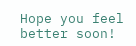Hope you feel better soon!